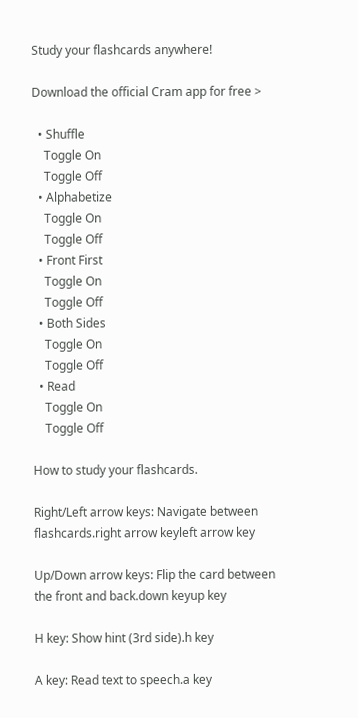Study your flashcards anywhere!

Download the official Cram app for free >

  • Shuffle
    Toggle On
    Toggle Off
  • Alphabetize
    Toggle On
    Toggle Off
  • Front First
    Toggle On
    Toggle Off
  • Both Sides
    Toggle On
    Toggle Off
  • Read
    Toggle On
    Toggle Off

How to study your flashcards.

Right/Left arrow keys: Navigate between flashcards.right arrow keyleft arrow key

Up/Down arrow keys: Flip the card between the front and back.down keyup key

H key: Show hint (3rd side).h key

A key: Read text to speech.a key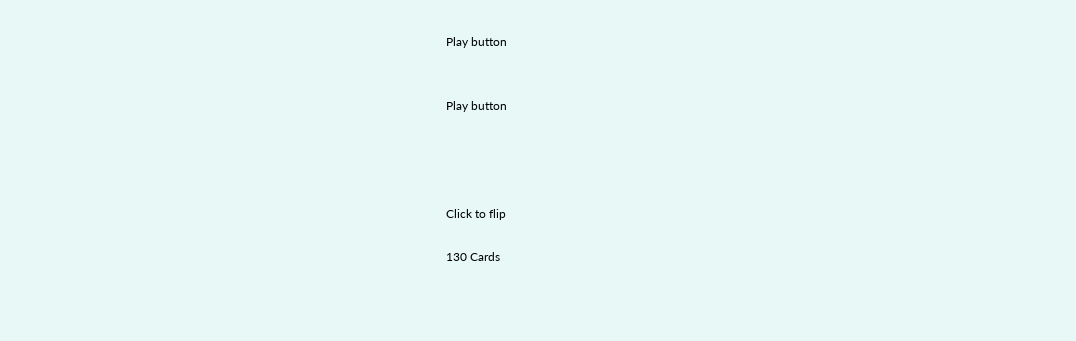Play button


Play button




Click to flip

130 Cards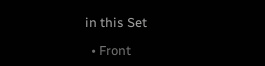in this Set

  • Front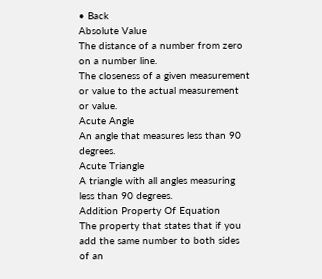• Back
Absolute Value
The distance of a number from zero on a number line.
The closeness of a given measurement or value to the actual measurement or value.
Acute Angle
An angle that measures less than 90 degrees.
Acute Triangle
A triangle with all angles measuring less than 90 degrees.
Addition Property Of Equation
The property that states that if you add the same number to both sides of an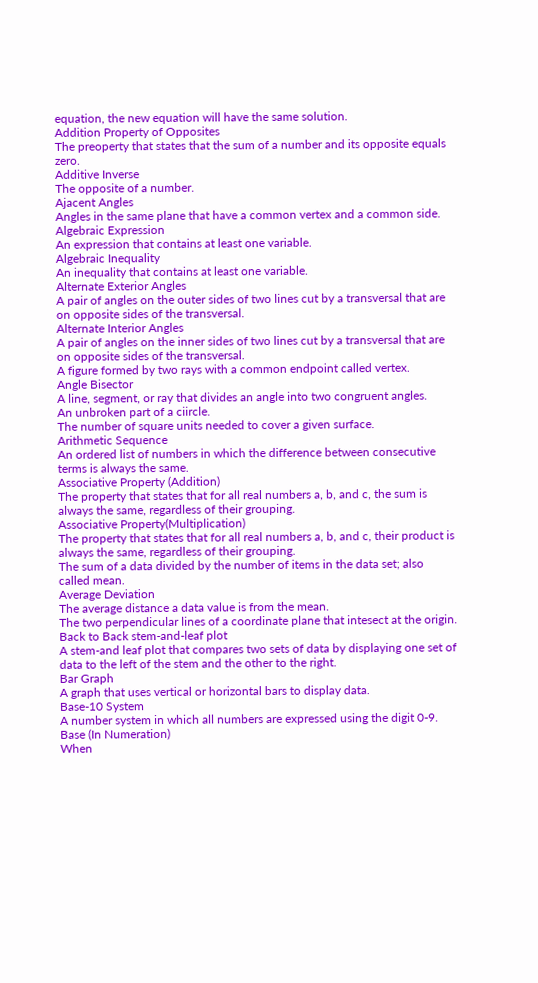equation, the new equation will have the same solution.
Addition Property of Opposites
The preoperty that states that the sum of a number and its opposite equals zero.
Additive Inverse
The opposite of a number.
Ajacent Angles
Angles in the same plane that have a common vertex and a common side.
Algebraic Expression
An expression that contains at least one variable.
Algebraic Inequality
An inequality that contains at least one variable.
Alternate Exterior Angles
A pair of angles on the outer sides of two lines cut by a transversal that are on opposite sides of the transversal.
Alternate Interior Angles
A pair of angles on the inner sides of two lines cut by a transversal that are on opposite sides of the transversal.
A figure formed by two rays with a common endpoint called vertex.
Angle Bisector
A line, segment, or ray that divides an angle into two congruent angles.
An unbroken part of a ciircle.
The number of square units needed to cover a given surface.
Arithmetic Sequence
An ordered list of numbers in which the difference between consecutive terms is always the same.
Associative Property (Addition)
The property that states that for all real numbers a, b, and c, the sum is always the same, regardless of their grouping.
Associative Property(Multiplication)
The property that states that for all real numbers a, b, and c, their product is always the same, regardless of their grouping.
The sum of a data divided by the number of items in the data set; also called mean.
Average Deviation
The average distance a data value is from the mean.
The two perpendicular lines of a coordinate plane that intesect at the origin.
Back to Back stem-and-leaf plot
A stem-and leaf plot that compares two sets of data by displaying one set of data to the left of the stem and the other to the right.
Bar Graph
A graph that uses vertical or horizontal bars to display data.
Base-10 System
A number system in which all numbers are expressed using the digit 0-9.
Base (In Numeration)
When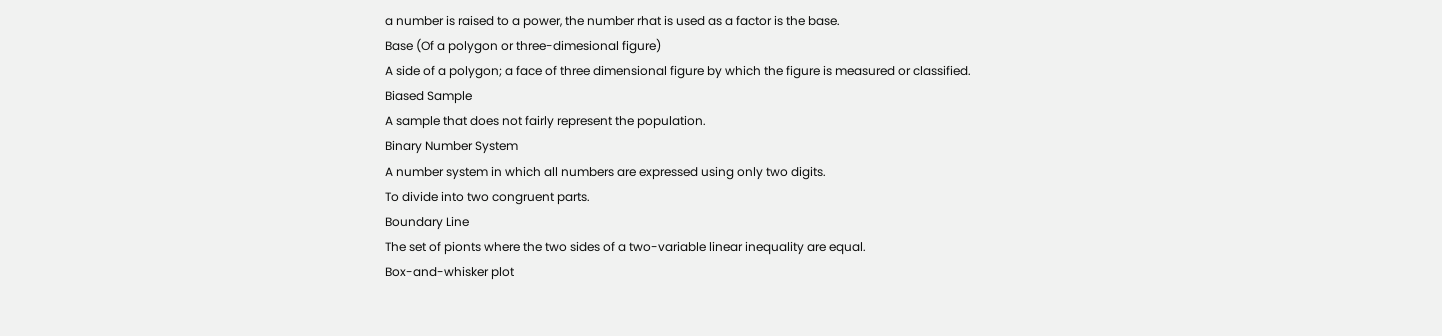a number is raised to a power, the number rhat is used as a factor is the base.
Base (Of a polygon or three-dimesional figure)
A side of a polygon; a face of three dimensional figure by which the figure is measured or classified.
Biased Sample
A sample that does not fairly represent the population.
Binary Number System
A number system in which all numbers are expressed using only two digits.
To divide into two congruent parts.
Boundary Line
The set of pionts where the two sides of a two-variable linear inequality are equal.
Box-and-whisker plot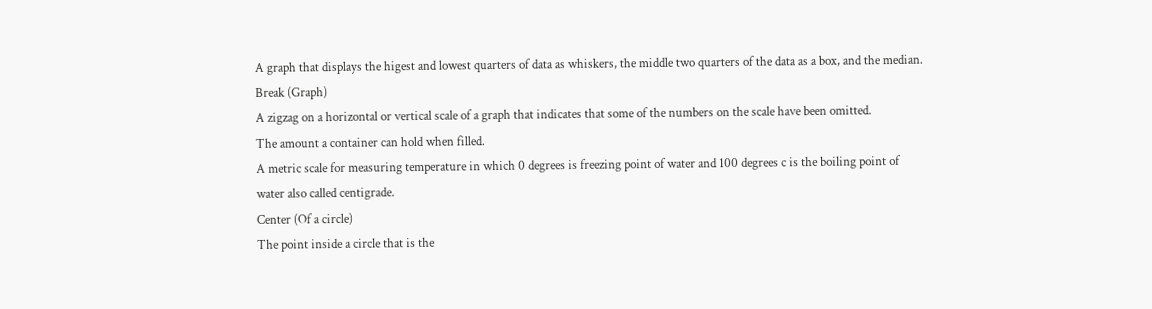A graph that displays the higest and lowest quarters of data as whiskers, the middle two quarters of the data as a box, and the median.
Break (Graph)
A zigzag on a horizontal or vertical scale of a graph that indicates that some of the numbers on the scale have been omitted.
The amount a container can hold when filled.
A metric scale for measuring temperature in which 0 degrees is freezing point of water and 100 degrees c is the boiling point of water also called centigrade.
Center (Of a circle)
The point inside a circle that is the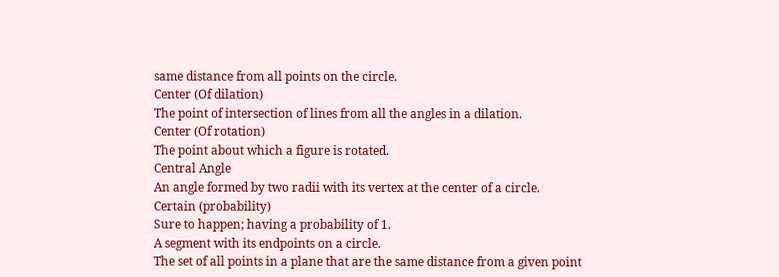same distance from all points on the circle.
Center (Of dilation)
The point of intersection of lines from all the angles in a dilation.
Center (Of rotation)
The point about which a figure is rotated.
Central Angle
An angle formed by two radii with its vertex at the center of a circle.
Certain (probability)
Sure to happen; having a probability of 1.
A segment with its endpoints on a circle.
The set of all points in a plane that are the same distance from a given point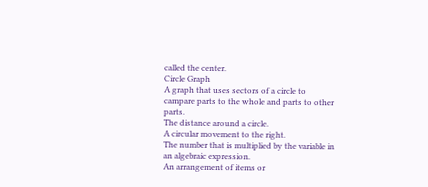called the center.
Circle Graph
A graph that uses sectors of a circle to campare parts to the whole and parts to other parts.
The distance around a circle.
A circular movement to the right.
The number that is multiplied by the variable in an algebraic expression.
An arrangement of items or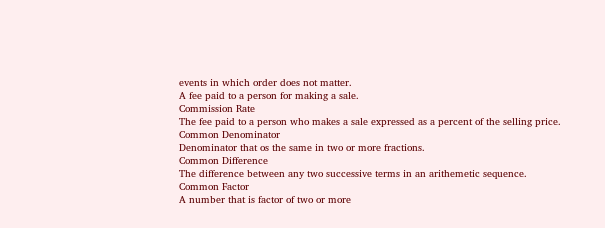events in which order does not matter.
A fee paid to a person for making a sale.
Commission Rate
The fee paid to a person who makes a sale expressed as a percent of the selling price.
Common Denominator
Denominator that os the same in two or more fractions.
Common Difference
The difference between any two successive terms in an arithemetic sequence.
Common Factor
A number that is factor of two or more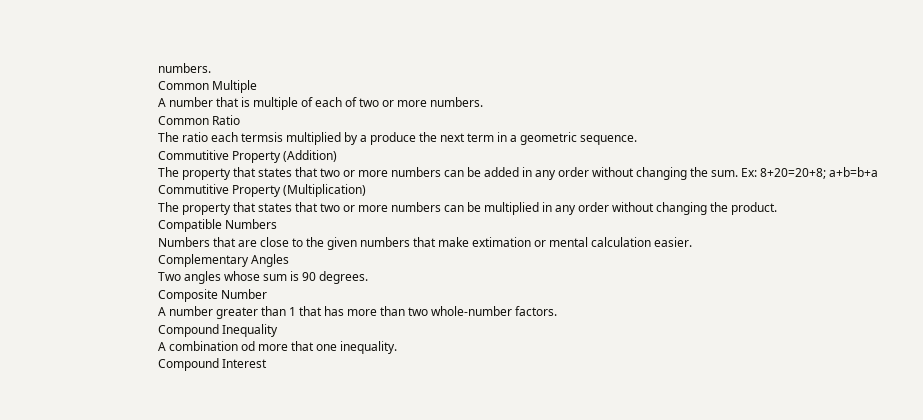numbers.
Common Multiple
A number that is multiple of each of two or more numbers.
Common Ratio
The ratio each termsis multiplied by a produce the next term in a geometric sequence.
Commutitive Property (Addition)
The property that states that two or more numbers can be added in any order without changing the sum. Ex: 8+20=20+8; a+b=b+a
Commutitive Property (Multiplication)
The property that states that two or more numbers can be multiplied in any order without changing the product.
Compatible Numbers
Numbers that are close to the given numbers that make extimation or mental calculation easier.
Complementary Angles
Two angles whose sum is 90 degrees.
Composite Number
A number greater than 1 that has more than two whole-number factors.
Compound Inequality
A combination od more that one inequality.
Compound Interest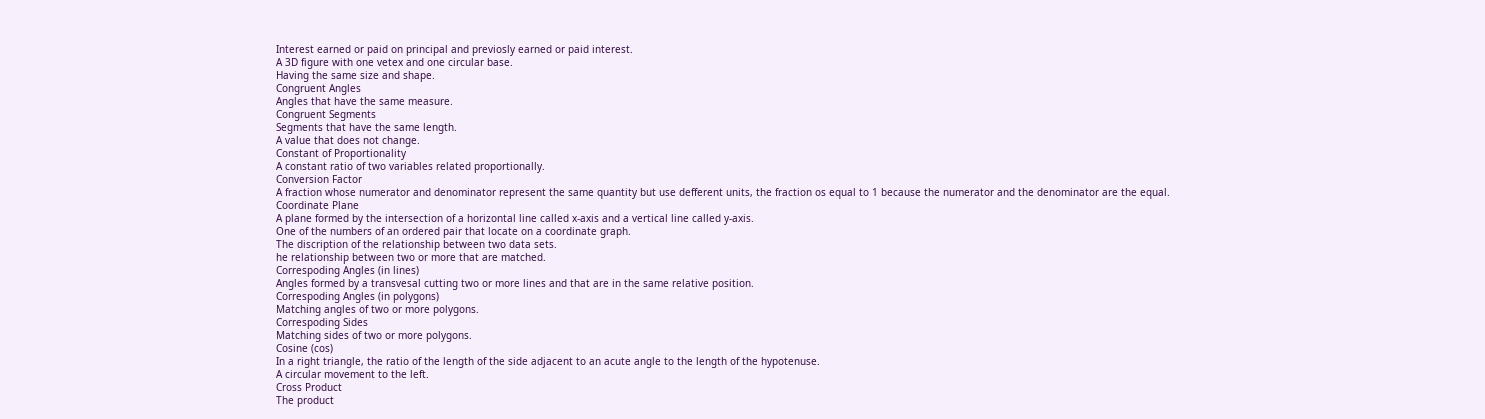Interest earned or paid on principal and previosly earned or paid interest.
A 3D figure with one vetex and one circular base.
Having the same size and shape.
Congruent Angles
Angles that have the same measure.
Congruent Segments
Segments that have the same length.
A value that does not change.
Constant of Proportionality
A constant ratio of two variables related proportionally.
Conversion Factor
A fraction whose numerator and denominator represent the same quantity but use defferent units, the fraction os equal to 1 because the numerator and the denominator are the equal.
Coordinate Plane
A plane formed by the intersection of a horizontal line called x-axis and a vertical line called y-axis.
One of the numbers of an ordered pair that locate on a coordinate graph.
The discription of the relationship between two data sets.
he relationship between two or more that are matched.
Correspoding Angles (in lines)
Angles formed by a transvesal cutting two or more lines and that are in the same relative position.
Correspoding Angles (in polygons)
Matching angles of two or more polygons.
Correspoding Sides
Matching sides of two or more polygons.
Cosine (cos)
In a right triangle, the ratio of the length of the side adjacent to an acute angle to the length of the hypotenuse.
A circular movement to the left.
Cross Product
The product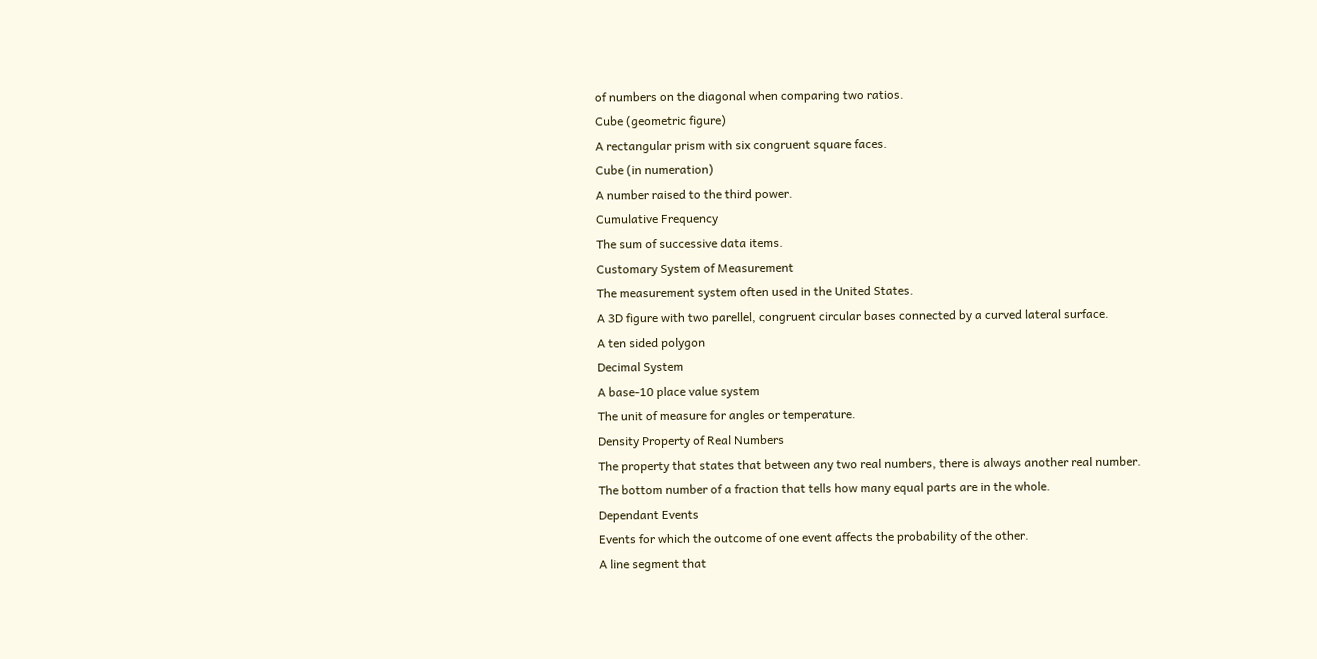of numbers on the diagonal when comparing two ratios.
Cube (geometric figure)
A rectangular prism with six congruent square faces.
Cube (in numeration)
A number raised to the third power.
Cumulative Frequency
The sum of successive data items.
Customary System of Measurement
The measurement system often used in the United States.
A 3D figure with two parellel, congruent circular bases connected by a curved lateral surface.
A ten sided polygon
Decimal System
A base-10 place value system
The unit of measure for angles or temperature.
Density Property of Real Numbers
The property that states that between any two real numbers, there is always another real number.
The bottom number of a fraction that tells how many equal parts are in the whole.
Dependant Events
Events for which the outcome of one event affects the probability of the other.
A line segment that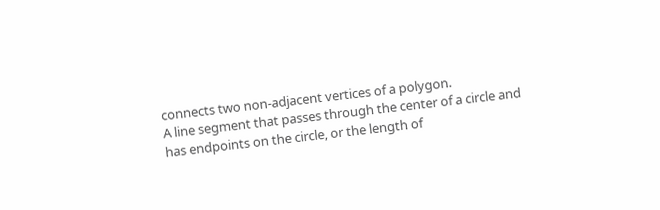connects two non-adjacent vertices of a polygon.
A line segment that passes through the center of a circle and has endpoints on the circle, or the length of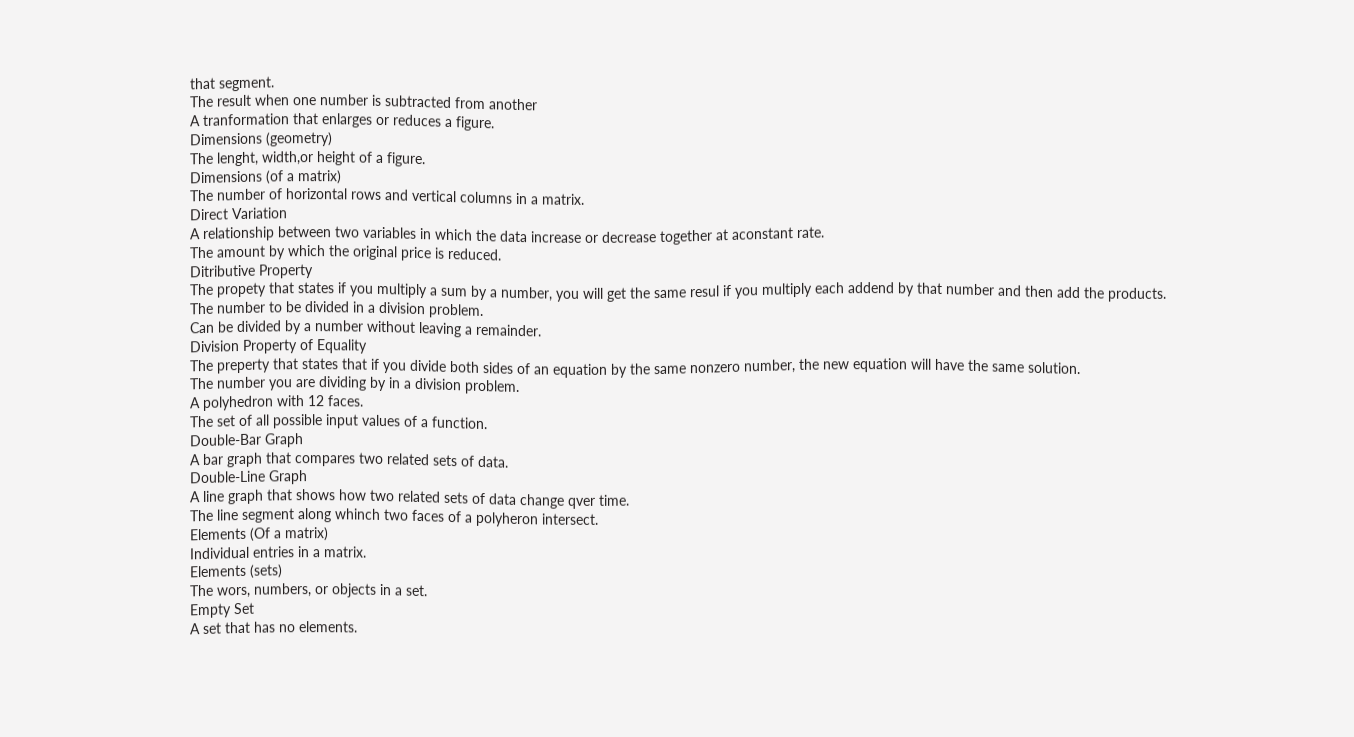that segment.
The result when one number is subtracted from another
A tranformation that enlarges or reduces a figure.
Dimensions (geometry)
The lenght, width,or height of a figure.
Dimensions (of a matrix)
The number of horizontal rows and vertical columns in a matrix.
Direct Variation
A relationship between two variables in which the data increase or decrease together at aconstant rate.
The amount by which the original price is reduced.
Ditributive Property
The propety that states if you multiply a sum by a number, you will get the same resul if you multiply each addend by that number and then add the products.
The number to be divided in a division problem.
Can be divided by a number without leaving a remainder.
Division Property of Equality
The preperty that states that if you divide both sides of an equation by the same nonzero number, the new equation will have the same solution.
The number you are dividing by in a division problem.
A polyhedron with 12 faces.
The set of all possible input values of a function.
Double-Bar Graph
A bar graph that compares two related sets of data.
Double-Line Graph
A line graph that shows how two related sets of data change qver time.
The line segment along whinch two faces of a polyheron intersect.
Elements (Of a matrix)
Individual entries in a matrix.
Elements (sets)
The wors, numbers, or objects in a set.
Empty Set
A set that has no elements.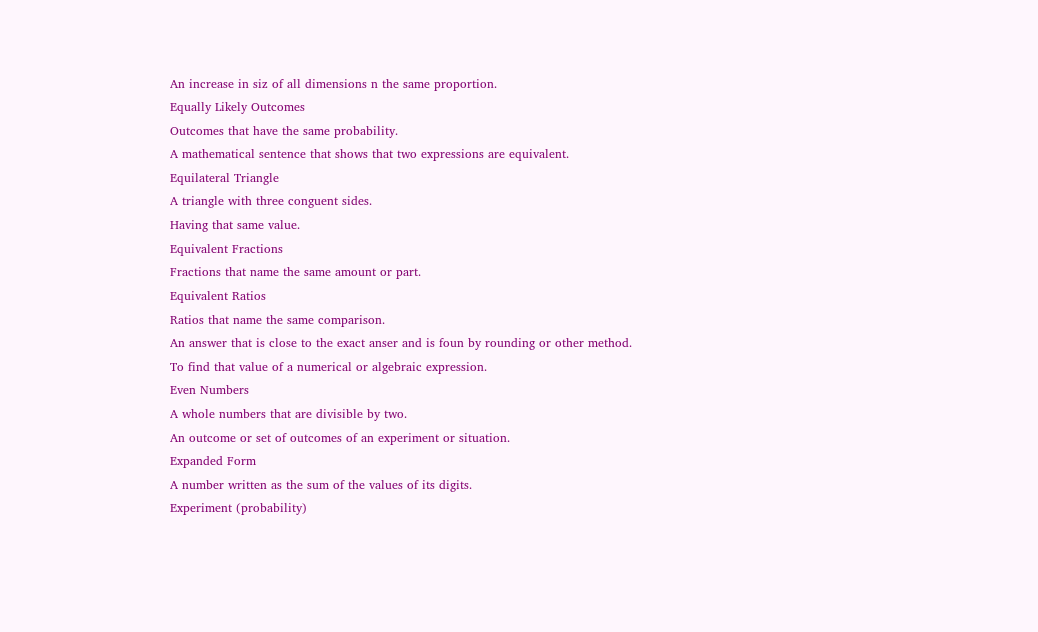An increase in siz of all dimensions n the same proportion.
Equally Likely Outcomes
Outcomes that have the same probability.
A mathematical sentence that shows that two expressions are equivalent.
Equilateral Triangle
A triangle with three conguent sides.
Having that same value.
Equivalent Fractions
Fractions that name the same amount or part.
Equivalent Ratios
Ratios that name the same comparison.
An answer that is close to the exact anser and is foun by rounding or other method.
To find that value of a numerical or algebraic expression.
Even Numbers
A whole numbers that are divisible by two.
An outcome or set of outcomes of an experiment or situation.
Expanded Form
A number written as the sum of the values of its digits.
Experiment (probability)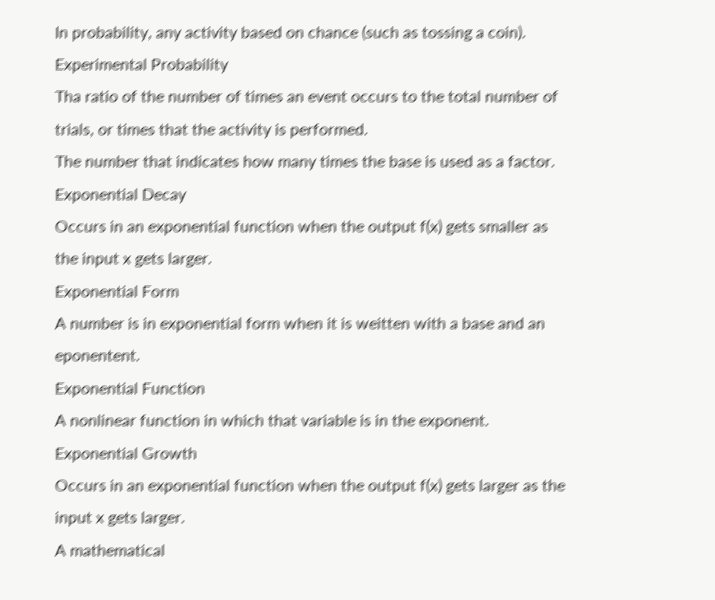In probability, any activity based on chance (such as tossing a coin).
Experimental Probability
Tha ratio of the number of times an event occurs to the total number of trials, or times that the activity is performed.
The number that indicates how many times the base is used as a factor.
Exponential Decay
Occurs in an exponential function when the output f(x) gets smaller as the input x gets larger.
Exponential Form
A number is in exponential form when it is weitten with a base and an eponentent.
Exponential Function
A nonlinear function in which that variable is in the exponent.
Exponential Growth
Occurs in an exponential function when the output f(x) gets larger as the input x gets larger.
A mathematical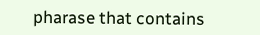pharase that contains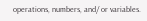operations, numbers, and/ or variables.